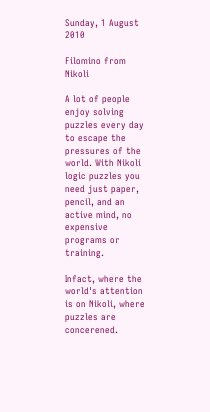Sunday, 1 August 2010

Filomino from Nikoli

A lot of people enjoy solving puzzles every day to escape the pressures of the world. With Nikoli logic puzzles you need just paper, pencil, and an active mind, no expensive programs or training.

Infact, where the world's attention is on Nikoli, where puzzles are concerened.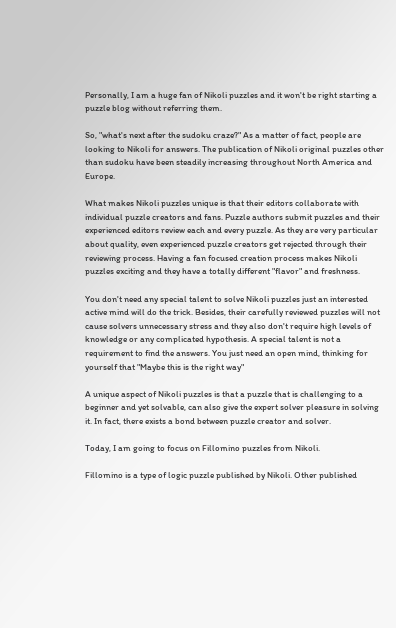Personally, I am a huge fan of Nikoli puzzles and it won't be right starting a puzzle blog without referring them.

So, "what's next after the sudoku craze?" As a matter of fact, people are looking to Nikoli for answers. The publication of Nikoli original puzzles other than sudoku have been steadily increasing throughout North America and Europe.

What makes Nikoli puzzles unique is that their editors collaborate with individual puzzle creators and fans. Puzzle authors submit puzzles and their experienced editors review each and every puzzle. As they are very particular about quality, even experienced puzzle creators get rejected through their reviewing process. Having a fan focused creation process makes Nikoli puzzles exciting and they have a totally different "flavor" and freshness.

You don't need any special talent to solve Nikoli puzzles just an interested active mind will do the trick. Besides, their carefully reviewed puzzles will not cause solvers unnecessary stress and they also don't require high levels of knowledge or any complicated hypothesis. A special talent is not a requirement to find the answers. You just need an open mind, thinking for yourself that "Maybe this is the right way"

A unique aspect of Nikoli puzzles is that a puzzle that is challenging to a beginner and yet solvable, can also give the expert solver pleasure in solving it. In fact, there exists a bond between puzzle creator and solver.

Today, I am going to focus on Fillomino puzzles from Nikoli.

Fillomino is a type of logic puzzle published by Nikoli. Other published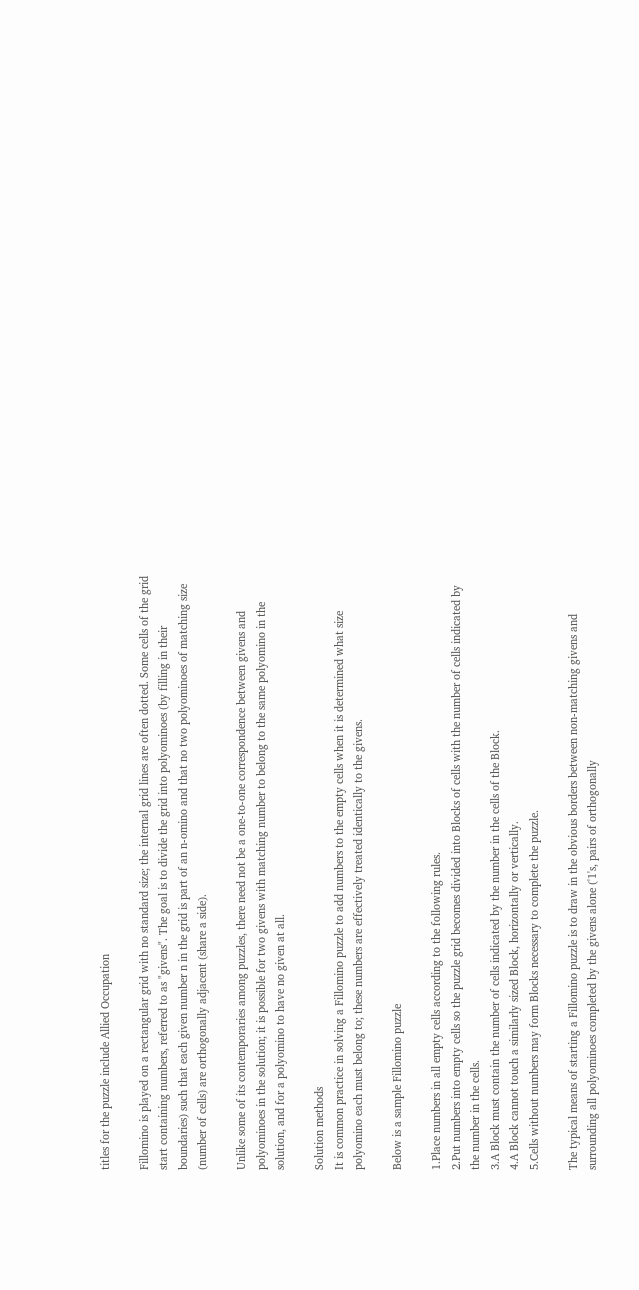titles for the puzzle include Allied Occupation

Fillomino is played on a rectangular grid with no standard size; the internal grid lines are often dotted. Some cells of the grid start containing numbers, referred to as "givens". The goal is to divide the grid into polyominoes (by filling in their boundaries) such that each given number n in the grid is part of an n-omino and that no two polyominoes of matching size (number of cells) are orthogonally adjacent (share a side).

Unlike some of its contemporaries among puzzles, there need not be a one-to-one correspondence between givens and polyominoes in the solution; it is possible for two givens with matching number to belong to the same polyomino in the solution, and for a polyomino to have no given at all.

Solution methods
It is common practice in solving a Fillomino puzzle to add numbers to the empty cells when it is determined what size polyomino each must belong to; these numbers are effectively treated identically to the givens.

Below is a sample Fillomino puzzle

1.Place numbers in all empty cells according to the following rules.
2.Put numbers into empty cells so the puzzle grid becomes divided into Blocks of cells with the number of cells indicated by the number in the cells.
3.A Block must contain the number of cells indicated by the number in the cells of the Block.
4.A Block cannot touch a similarly sized Block, horizontally or vertically.
5.Cells without numbers may form Blocks necessary to complete the puzzle.

The typical means of starting a Fillomino puzzle is to draw in the obvious borders between non-matching givens and surrounding all polyominoes completed by the givens alone ('1's, pairs of orthogonally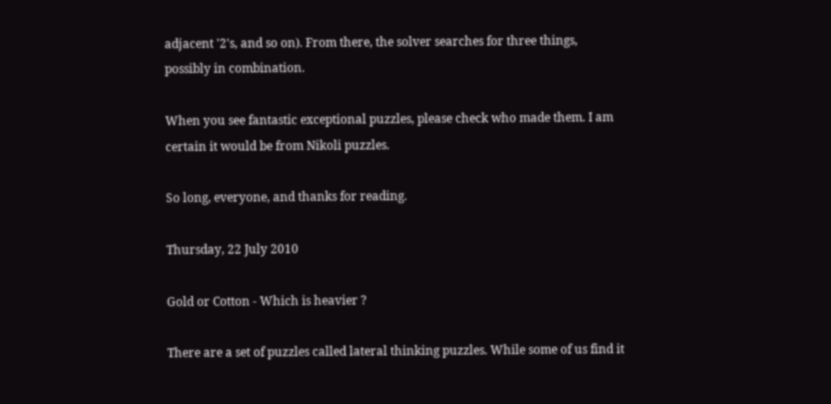adjacent '2's, and so on). From there, the solver searches for three things, possibly in combination.

When you see fantastic exceptional puzzles, please check who made them. I am certain it would be from Nikoli puzzles.

So long, everyone, and thanks for reading.

Thursday, 22 July 2010

Gold or Cotton - Which is heavier ?

There are a set of puzzles called lateral thinking puzzles. While some of us find it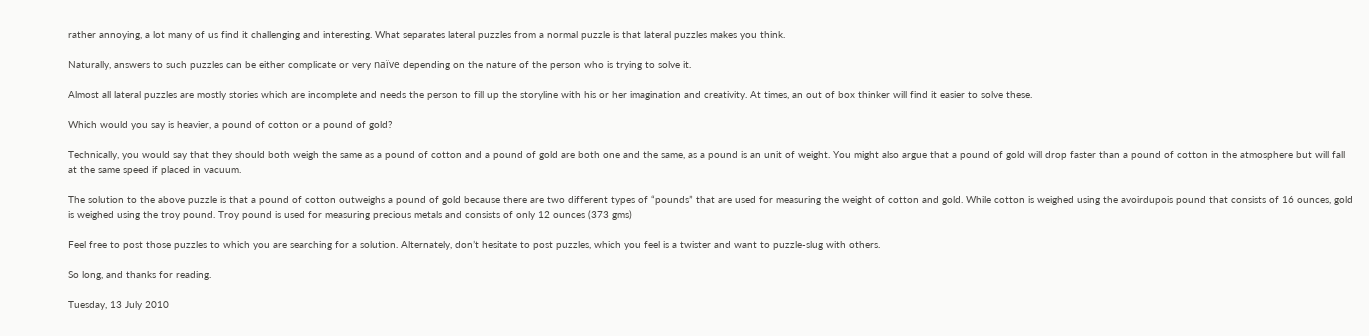rather annoying, a lot many of us find it challenging and interesting. What separates lateral puzzles from a normal puzzle is that lateral puzzles makes you think.

Naturally, answers to such puzzles can be either complicate or very naïve depending on the nature of the person who is trying to solve it.

Almost all lateral puzzles are mostly stories which are incomplete and needs the person to fill up the storyline with his or her imagination and creativity. At times, an out of box thinker will find it easier to solve these.

Which would you say is heavier, a pound of cotton or a pound of gold?

Technically, you would say that they should both weigh the same as a pound of cotton and a pound of gold are both one and the same, as a pound is an unit of weight. You might also argue that a pound of gold will drop faster than a pound of cotton in the atmosphere but will fall at the same speed if placed in vacuum.

The solution to the above puzzle is that a pound of cotton outweighs a pound of gold because there are two different types of “pounds” that are used for measuring the weight of cotton and gold. While cotton is weighed using the avoirdupois pound that consists of 16 ounces, gold is weighed using the troy pound. Troy pound is used for measuring precious metals and consists of only 12 ounces (373 gms)

Feel free to post those puzzles to which you are searching for a solution. Alternately, don’t hesitate to post puzzles, which you feel is a twister and want to puzzle-slug with others.

So long, and thanks for reading.

Tuesday, 13 July 2010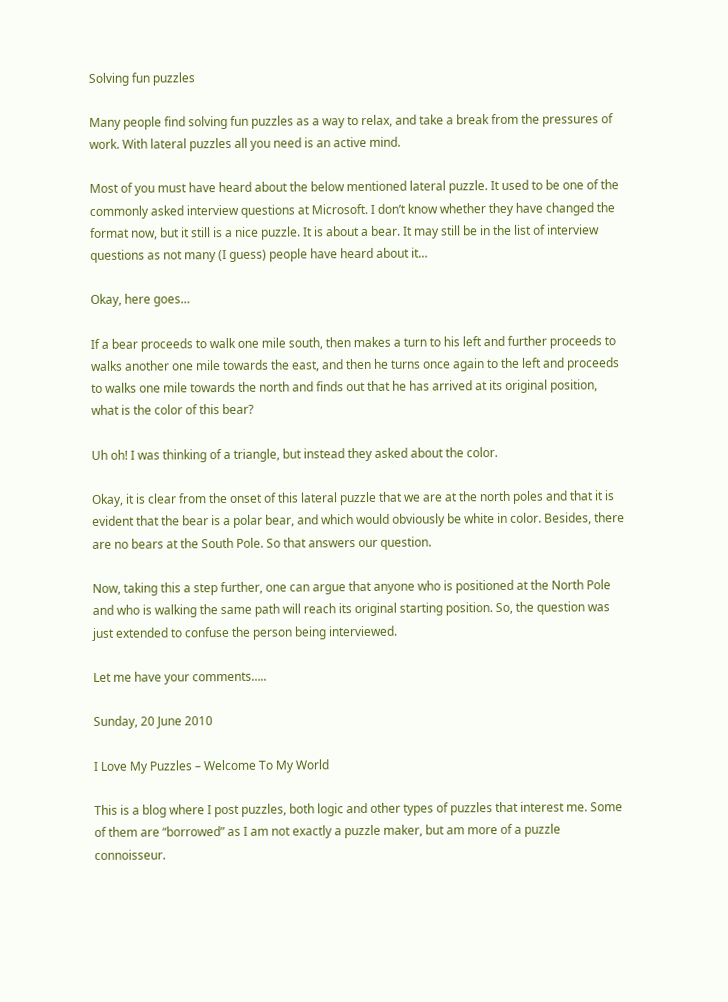Solving fun puzzles

Many people find solving fun puzzles as a way to relax, and take a break from the pressures of work. With lateral puzzles all you need is an active mind.

Most of you must have heard about the below mentioned lateral puzzle. It used to be one of the commonly asked interview questions at Microsoft. I don’t know whether they have changed the format now, but it still is a nice puzzle. It is about a bear. It may still be in the list of interview questions as not many (I guess) people have heard about it…

Okay, here goes…

If a bear proceeds to walk one mile south, then makes a turn to his left and further proceeds to walks another one mile towards the east, and then he turns once again to the left and proceeds to walks one mile towards the north and finds out that he has arrived at its original position, what is the color of this bear?

Uh oh! I was thinking of a triangle, but instead they asked about the color.

Okay, it is clear from the onset of this lateral puzzle that we are at the north poles and that it is evident that the bear is a polar bear, and which would obviously be white in color. Besides, there are no bears at the South Pole. So that answers our question.

Now, taking this a step further, one can argue that anyone who is positioned at the North Pole and who is walking the same path will reach its original starting position. So, the question was just extended to confuse the person being interviewed.

Let me have your comments…..

Sunday, 20 June 2010

I Love My Puzzles – Welcome To My World

This is a blog where I post puzzles, both logic and other types of puzzles that interest me. Some of them are “borrowed” as I am not exactly a puzzle maker, but am more of a puzzle connoisseur.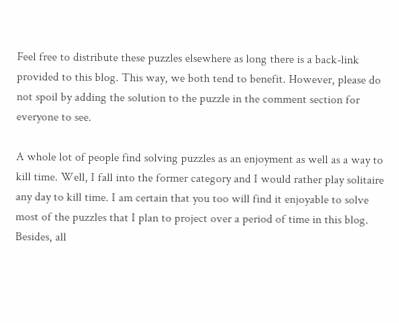Feel free to distribute these puzzles elsewhere as long there is a back-link provided to this blog. This way, we both tend to benefit. However, please do not spoil by adding the solution to the puzzle in the comment section for everyone to see.

A whole lot of people find solving puzzles as an enjoyment as well as a way to kill time. Well, I fall into the former category and I would rather play solitaire any day to kill time. I am certain that you too will find it enjoyable to solve most of the puzzles that I plan to project over a period of time in this blog. Besides, all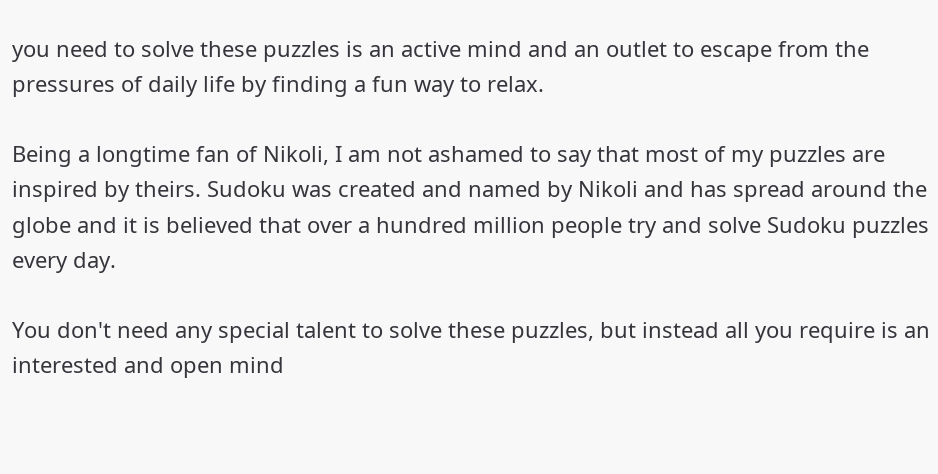you need to solve these puzzles is an active mind and an outlet to escape from the pressures of daily life by finding a fun way to relax.

Being a longtime fan of Nikoli, I am not ashamed to say that most of my puzzles are inspired by theirs. Sudoku was created and named by Nikoli and has spread around the globe and it is believed that over a hundred million people try and solve Sudoku puzzles every day.

You don't need any special talent to solve these puzzles, but instead all you require is an interested and open mind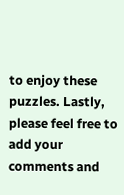to enjoy these puzzles. Lastly, please feel free to add your comments and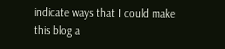indicate ways that I could make this blog a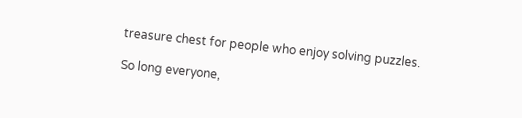treasure chest for people who enjoy solving puzzles.

So long everyone,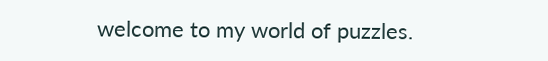welcome to my world of puzzles.